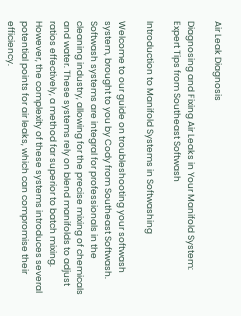Air Leak Diagnosis

Diagnosing and Fixing Air Leaks in Your Manifold System: Expert Tips from Southeast Softwash

Introduction to Manifold Systems in Softwashing

Welcome to our guide on troubleshooting your softwash system, brought to you by Cody from Southeast Softwash. Softwash systems are integral for professionals in the cleaning industry, allowing for the precise mixing of chemicals and water. These systems rely on blend manifolds to adjust ratios effectively, a method far superior to batch mixing. However, the complexity of these systems introduces several potential points for air leaks, which can compromise their efficiency.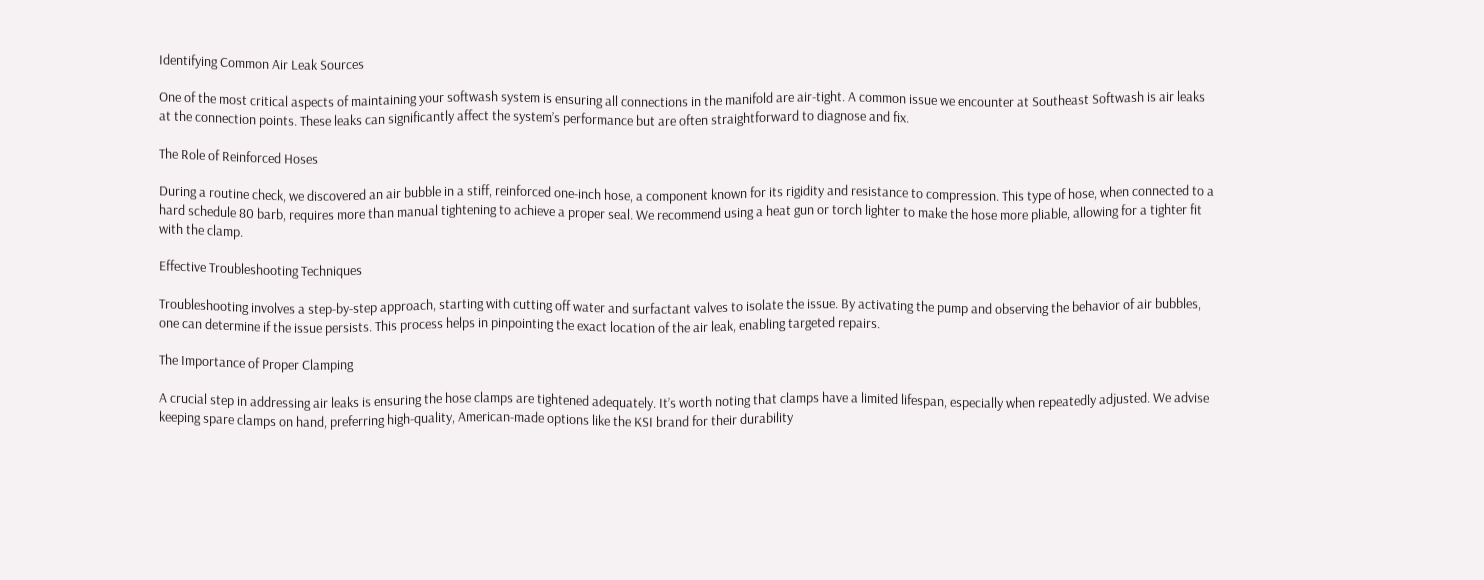Identifying Common Air Leak Sources

One of the most critical aspects of maintaining your softwash system is ensuring all connections in the manifold are air-tight. A common issue we encounter at Southeast Softwash is air leaks at the connection points. These leaks can significantly affect the system’s performance but are often straightforward to diagnose and fix.

The Role of Reinforced Hoses

During a routine check, we discovered an air bubble in a stiff, reinforced one-inch hose, a component known for its rigidity and resistance to compression. This type of hose, when connected to a hard schedule 80 barb, requires more than manual tightening to achieve a proper seal. We recommend using a heat gun or torch lighter to make the hose more pliable, allowing for a tighter fit with the clamp.

Effective Troubleshooting Techniques

Troubleshooting involves a step-by-step approach, starting with cutting off water and surfactant valves to isolate the issue. By activating the pump and observing the behavior of air bubbles, one can determine if the issue persists. This process helps in pinpointing the exact location of the air leak, enabling targeted repairs.

The Importance of Proper Clamping

A crucial step in addressing air leaks is ensuring the hose clamps are tightened adequately. It’s worth noting that clamps have a limited lifespan, especially when repeatedly adjusted. We advise keeping spare clamps on hand, preferring high-quality, American-made options like the KSI brand for their durability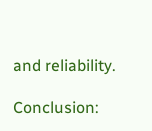and reliability.

Conclusion: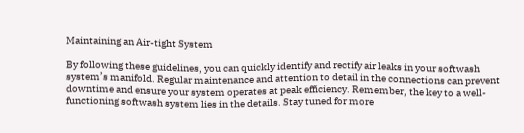Maintaining an Air-tight System

By following these guidelines, you can quickly identify and rectify air leaks in your softwash system’s manifold. Regular maintenance and attention to detail in the connections can prevent downtime and ensure your system operates at peak efficiency. Remember, the key to a well-functioning softwash system lies in the details. Stay tuned for more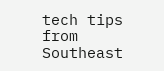tech tips from Southeast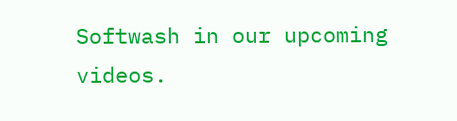Softwash in our upcoming videos.